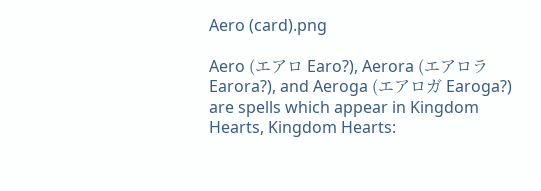Aero (card).png

Aero (エアロ Earo?), Aerora (エアロラ Earora?), and Aeroga (エアロガ Earoga?) are spells which appear in Kingdom Hearts, Kingdom Hearts: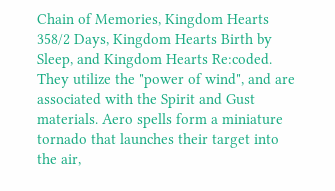Chain of Memories, Kingdom Hearts 358/2 Days, Kingdom Hearts Birth by Sleep, and Kingdom Hearts Re:coded. They utilize the "power of wind", and are associated with the Spirit and Gust materials. Aero spells form a miniature tornado that launches their target into the air,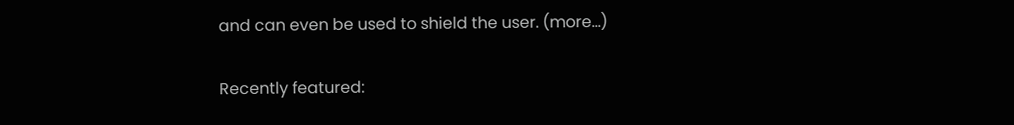and can even be used to shield the user. (more...)

Recently featured: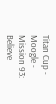Titan Cup - Moogle - Mission 93: Believe